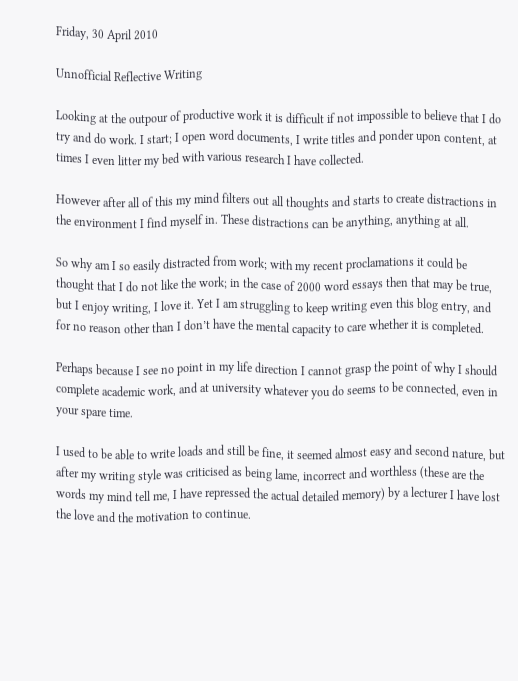Friday, 30 April 2010

Unnofficial Reflective Writing

Looking at the outpour of productive work it is difficult if not impossible to believe that I do try and do work. I start; I open word documents, I write titles and ponder upon content, at times I even litter my bed with various research I have collected.

However after all of this my mind filters out all thoughts and starts to create distractions in the environment I find myself in. These distractions can be anything, anything at all.

So why am I so easily distracted from work; with my recent proclamations it could be thought that I do not like the work; in the case of 2000 word essays then that may be true, but I enjoy writing, I love it. Yet I am struggling to keep writing even this blog entry, and for no reason other than I don’t have the mental capacity to care whether it is completed.

Perhaps because I see no point in my life direction I cannot grasp the point of why I should complete academic work, and at university whatever you do seems to be connected, even in your spare time.

I used to be able to write loads and still be fine, it seemed almost easy and second nature, but after my writing style was criticised as being lame, incorrect and worthless (these are the words my mind tell me, I have repressed the actual detailed memory) by a lecturer I have lost the love and the motivation to continue.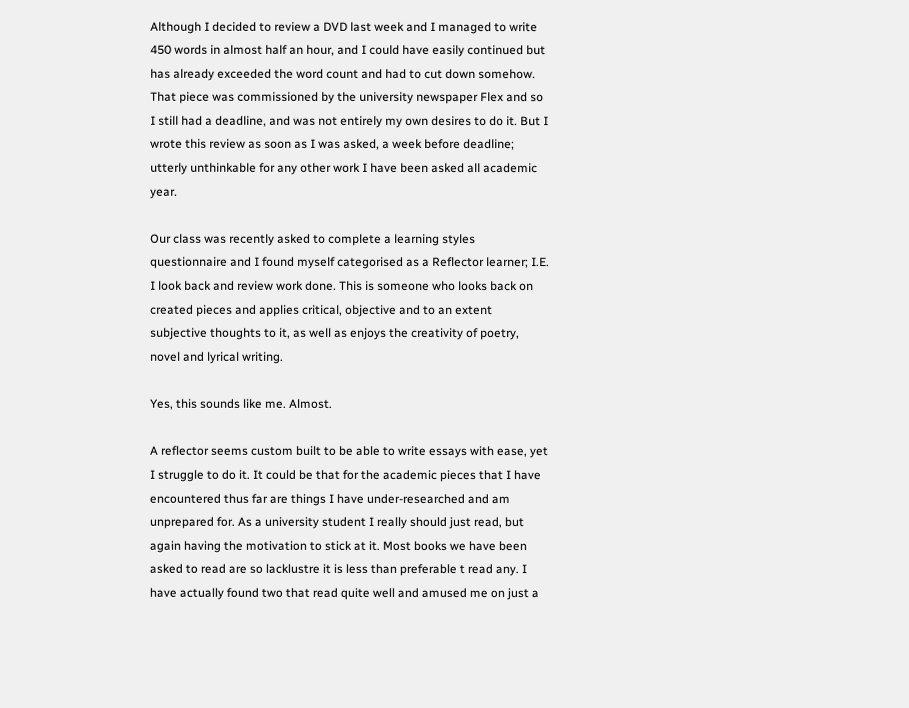Although I decided to review a DVD last week and I managed to write 450 words in almost half an hour, and I could have easily continued but has already exceeded the word count and had to cut down somehow. That piece was commissioned by the university newspaper Flex and so I still had a deadline, and was not entirely my own desires to do it. But I wrote this review as soon as I was asked, a week before deadline; utterly unthinkable for any other work I have been asked all academic year.

Our class was recently asked to complete a learning styles questionnaire and I found myself categorised as a Reflector learner; I.E. I look back and review work done. This is someone who looks back on created pieces and applies critical, objective and to an extent subjective thoughts to it, as well as enjoys the creativity of poetry, novel and lyrical writing.

Yes, this sounds like me. Almost.

A reflector seems custom built to be able to write essays with ease, yet I struggle to do it. It could be that for the academic pieces that I have encountered thus far are things I have under-researched and am unprepared for. As a university student I really should just read, but again having the motivation to stick at it. Most books we have been asked to read are so lacklustre it is less than preferable t read any. I have actually found two that read quite well and amused me on just a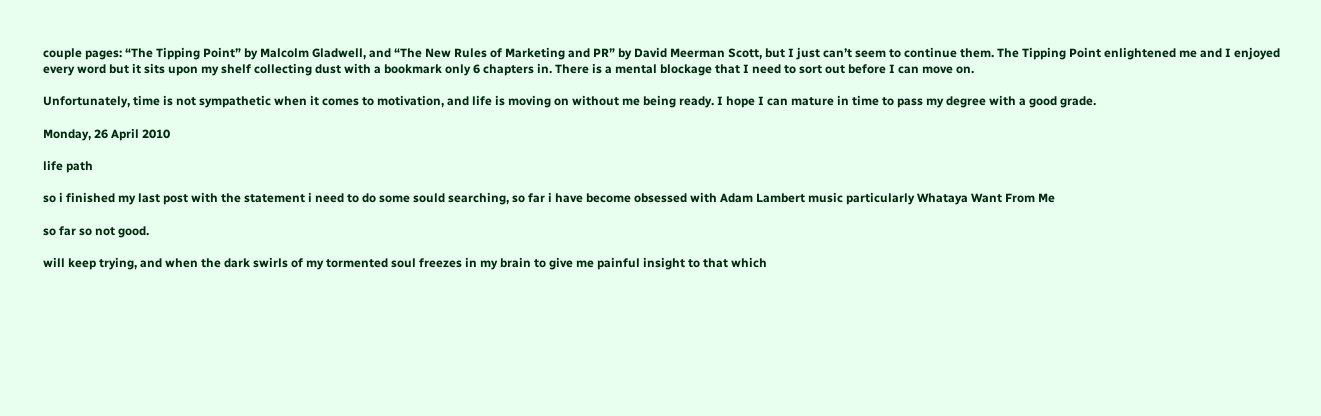couple pages: “The Tipping Point” by Malcolm Gladwell, and “The New Rules of Marketing and PR” by David Meerman Scott, but I just can’t seem to continue them. The Tipping Point enlightened me and I enjoyed every word but it sits upon my shelf collecting dust with a bookmark only 6 chapters in. There is a mental blockage that I need to sort out before I can move on.

Unfortunately, time is not sympathetic when it comes to motivation, and life is moving on without me being ready. I hope I can mature in time to pass my degree with a good grade.

Monday, 26 April 2010

life path

so i finished my last post with the statement i need to do some sould searching, so far i have become obsessed with Adam Lambert music particularly Whataya Want From Me

so far so not good.

will keep trying, and when the dark swirls of my tormented soul freezes in my brain to give me painful insight to that which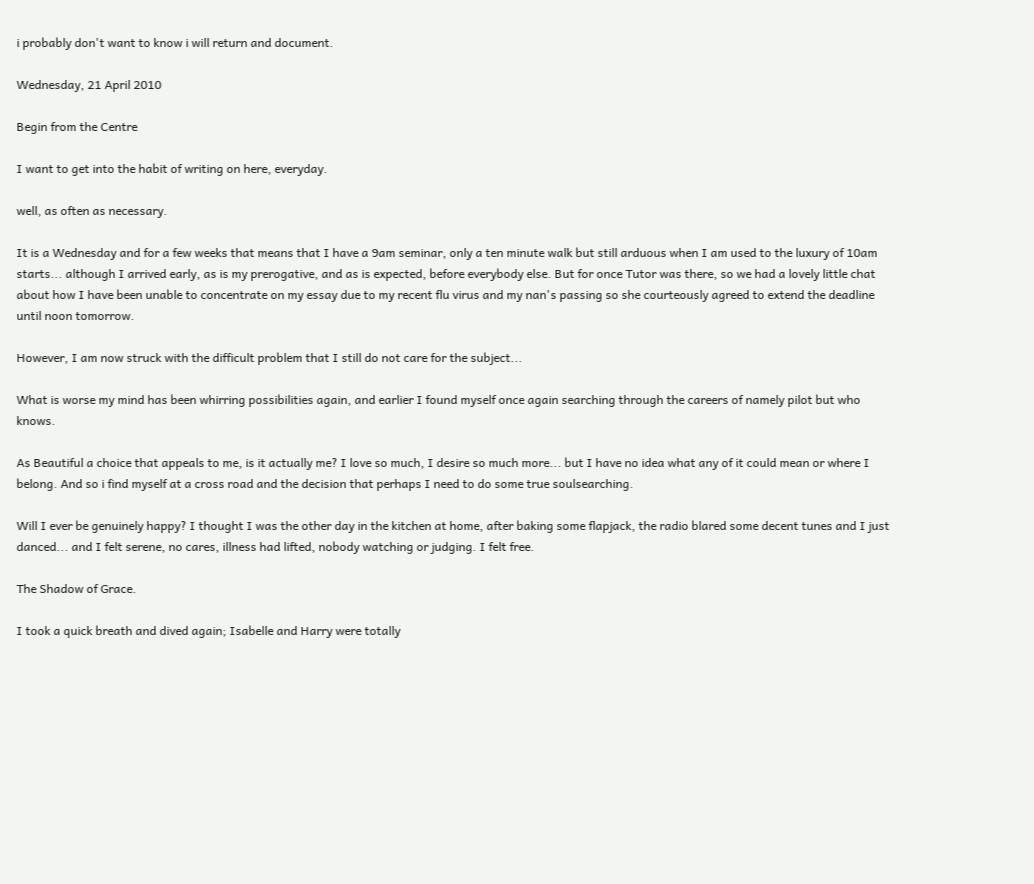i probably don't want to know i will return and document.

Wednesday, 21 April 2010

Begin from the Centre

I want to get into the habit of writing on here, everyday.

well, as often as necessary.

It is a Wednesday and for a few weeks that means that I have a 9am seminar, only a ten minute walk but still arduous when I am used to the luxury of 10am starts... although I arrived early, as is my prerogative, and as is expected, before everybody else. But for once Tutor was there, so we had a lovely little chat about how I have been unable to concentrate on my essay due to my recent flu virus and my nan's passing so she courteously agreed to extend the deadline until noon tomorrow.

However, I am now struck with the difficult problem that I still do not care for the subject...

What is worse my mind has been whirring possibilities again, and earlier I found myself once again searching through the careers of namely pilot but who knows.

As Beautiful a choice that appeals to me, is it actually me? I love so much, I desire so much more... but I have no idea what any of it could mean or where I belong. And so i find myself at a cross road and the decision that perhaps I need to do some true soulsearching.

Will I ever be genuinely happy? I thought I was the other day in the kitchen at home, after baking some flapjack, the radio blared some decent tunes and I just danced... and I felt serene, no cares, illness had lifted, nobody watching or judging. I felt free.

The Shadow of Grace.

I took a quick breath and dived again; Isabelle and Harry were totally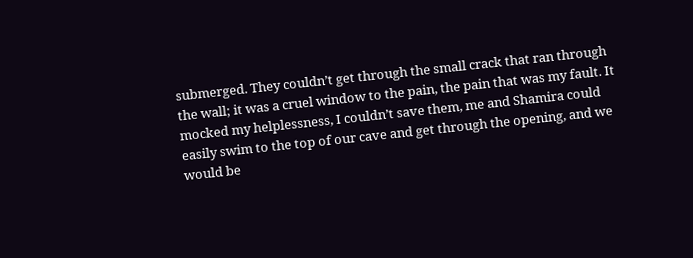submerged. They couldn’t get through the small crack that ran through the wall; it was a cruel window to the pain, the pain that was my fault. It mocked my helplessness, I couldn’t save them, me and Shamira could easily swim to the top of our cave and get through the opening, and we would be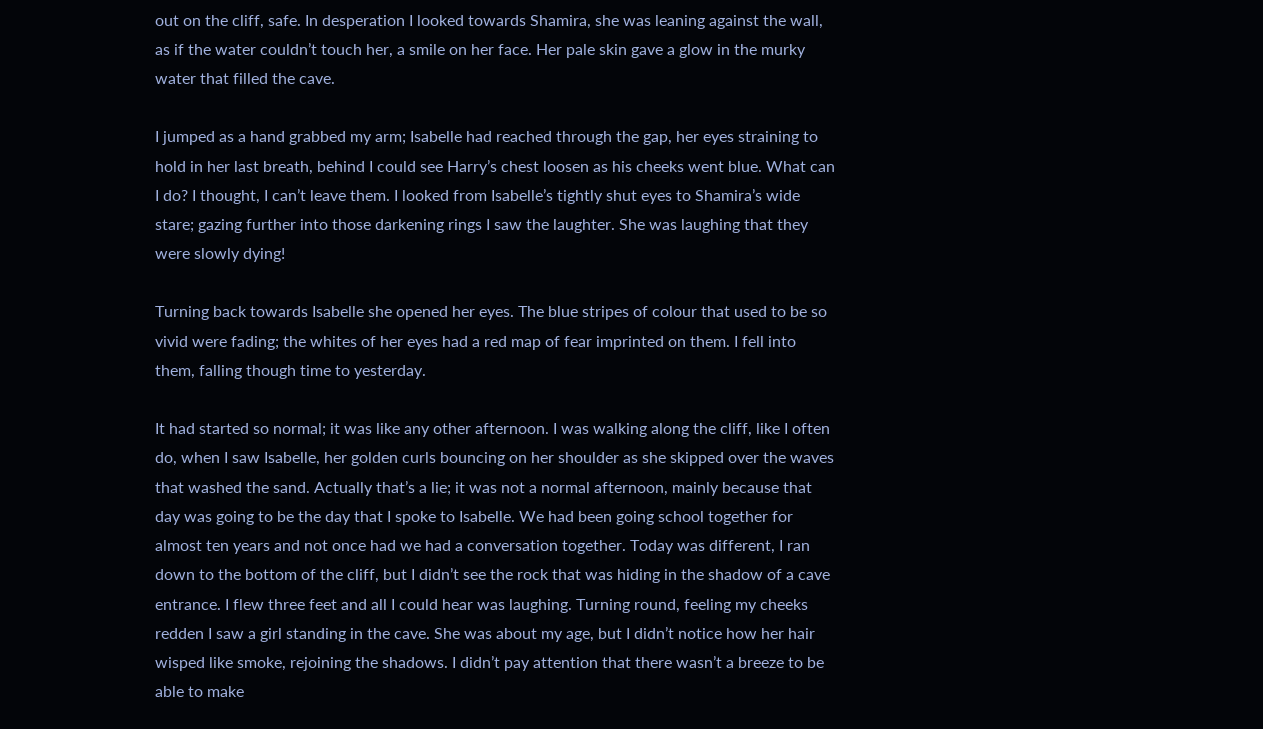out on the cliff, safe. In desperation I looked towards Shamira, she was leaning against the wall, as if the water couldn’t touch her, a smile on her face. Her pale skin gave a glow in the murky water that filled the cave.

I jumped as a hand grabbed my arm; Isabelle had reached through the gap, her eyes straining to hold in her last breath, behind I could see Harry’s chest loosen as his cheeks went blue. What can I do? I thought, I can’t leave them. I looked from Isabelle’s tightly shut eyes to Shamira’s wide stare; gazing further into those darkening rings I saw the laughter. She was laughing that they were slowly dying!

Turning back towards Isabelle she opened her eyes. The blue stripes of colour that used to be so vivid were fading; the whites of her eyes had a red map of fear imprinted on them. I fell into them, falling though time to yesterday.

It had started so normal; it was like any other afternoon. I was walking along the cliff, like I often do, when I saw Isabelle, her golden curls bouncing on her shoulder as she skipped over the waves that washed the sand. Actually that’s a lie; it was not a normal afternoon, mainly because that day was going to be the day that I spoke to Isabelle. We had been going school together for almost ten years and not once had we had a conversation together. Today was different, I ran down to the bottom of the cliff, but I didn’t see the rock that was hiding in the shadow of a cave entrance. I flew three feet and all I could hear was laughing. Turning round, feeling my cheeks redden I saw a girl standing in the cave. She was about my age, but I didn’t notice how her hair wisped like smoke, rejoining the shadows. I didn’t pay attention that there wasn’t a breeze to be able to make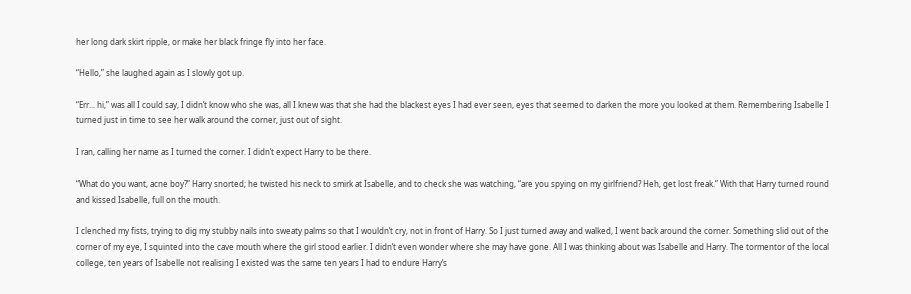her long dark skirt ripple, or make her black fringe fly into her face.

“Hello,” she laughed again as I slowly got up.

“Err... hi,” was all I could say, I didn’t know who she was, all I knew was that she had the blackest eyes I had ever seen, eyes that seemed to darken the more you looked at them. Remembering Isabelle I turned just in time to see her walk around the corner, just out of sight.

I ran, calling her name as I turned the corner. I didn’t expect Harry to be there.

“What do you want, acne boy?” Harry snorted; he twisted his neck to smirk at Isabelle, and to check she was watching, “are you spying on my girlfriend? Heh, get lost freak.” With that Harry turned round and kissed Isabelle, full on the mouth.

I clenched my fists, trying to dig my stubby nails into sweaty palms so that I wouldn’t cry, not in front of Harry. So I just turned away and walked, I went back around the corner. Something slid out of the corner of my eye, I squinted into the cave mouth where the girl stood earlier. I didn’t even wonder where she may have gone. All I was thinking about was Isabelle and Harry. The tormentor of the local college, ten years of Isabelle not realising I existed was the same ten years I had to endure Harry’s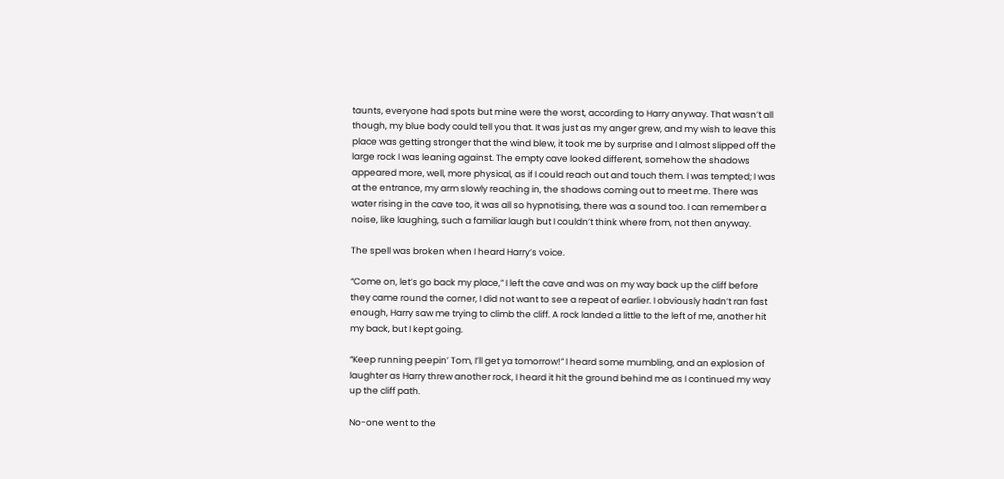taunts, everyone had spots but mine were the worst, according to Harry anyway. That wasn’t all though, my blue body could tell you that. It was just as my anger grew, and my wish to leave this place was getting stronger that the wind blew, it took me by surprise and I almost slipped off the large rock I was leaning against. The empty cave looked different, somehow the shadows appeared more, well, more physical, as if I could reach out and touch them. I was tempted; I was at the entrance, my arm slowly reaching in, the shadows coming out to meet me. There was water rising in the cave too, it was all so hypnotising, there was a sound too. I can remember a noise, like laughing, such a familiar laugh but I couldn’t think where from, not then anyway.

The spell was broken when I heard Harry’s voice.

“Come on, let’s go back my place,” I left the cave and was on my way back up the cliff before they came round the corner, I did not want to see a repeat of earlier. I obviously hadn’t ran fast enough, Harry saw me trying to climb the cliff. A rock landed a little to the left of me, another hit my back, but I kept going.

“Keep running peepin’ Tom, I’ll get ya tomorrow!” I heard some mumbling, and an explosion of laughter as Harry threw another rock, I heard it hit the ground behind me as I continued my way up the cliff path.

No-one went to the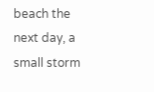beach the next day, a small storm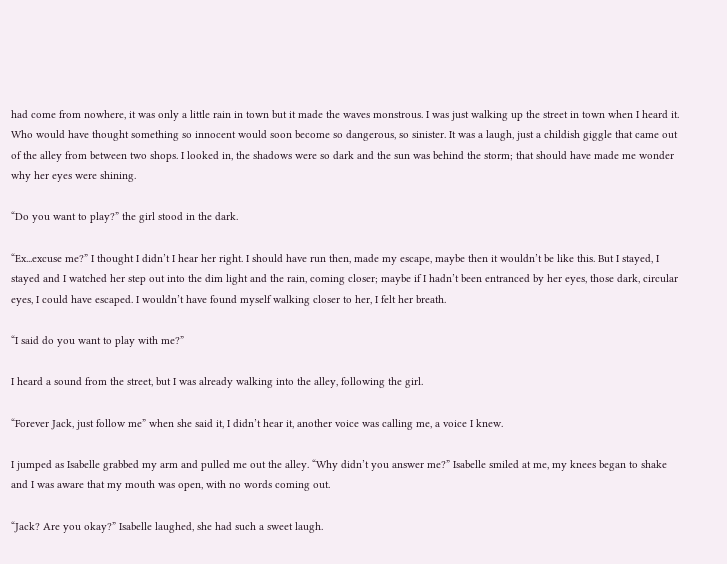had come from nowhere, it was only a little rain in town but it made the waves monstrous. I was just walking up the street in town when I heard it. Who would have thought something so innocent would soon become so dangerous, so sinister. It was a laugh, just a childish giggle that came out of the alley from between two shops. I looked in, the shadows were so dark and the sun was behind the storm; that should have made me wonder why her eyes were shining.

“Do you want to play?” the girl stood in the dark.

“Ex...excuse me?” I thought I didn’t I hear her right. I should have run then, made my escape, maybe then it wouldn’t be like this. But I stayed, I stayed and I watched her step out into the dim light and the rain, coming closer; maybe if I hadn’t been entranced by her eyes, those dark, circular eyes, I could have escaped. I wouldn’t have found myself walking closer to her, I felt her breath.

“I said do you want to play with me?”

I heard a sound from the street, but I was already walking into the alley, following the girl.

“Forever Jack, just follow me” when she said it, I didn’t hear it, another voice was calling me, a voice I knew.

I jumped as Isabelle grabbed my arm and pulled me out the alley. “Why didn’t you answer me?” Isabelle smiled at me, my knees began to shake and I was aware that my mouth was open, with no words coming out.

“Jack? Are you okay?” Isabelle laughed, she had such a sweet laugh.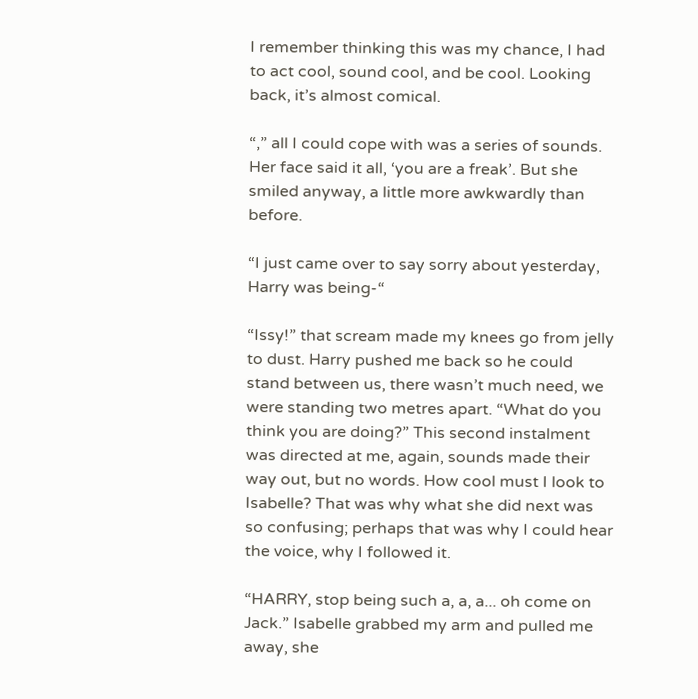I remember thinking this was my chance, I had to act cool, sound cool, and be cool. Looking back, it’s almost comical.

“,” all I could cope with was a series of sounds. Her face said it all, ‘you are a freak’. But she smiled anyway, a little more awkwardly than before.

“I just came over to say sorry about yesterday, Harry was being-“

“Issy!” that scream made my knees go from jelly to dust. Harry pushed me back so he could stand between us, there wasn’t much need, we were standing two metres apart. “What do you think you are doing?” This second instalment was directed at me, again, sounds made their way out, but no words. How cool must I look to Isabelle? That was why what she did next was so confusing; perhaps that was why I could hear the voice, why I followed it.

“HARRY, stop being such a, a, a... oh come on Jack.” Isabelle grabbed my arm and pulled me away, she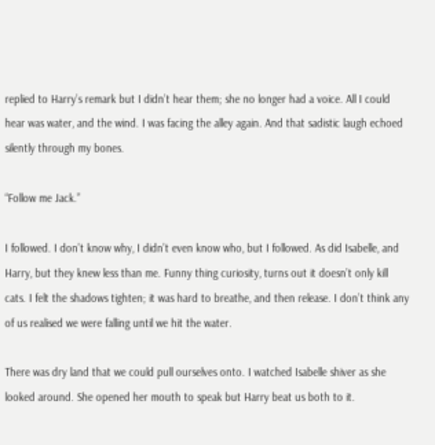replied to Harry’s remark but I didn’t hear them; she no longer had a voice. All I could hear was water, and the wind. I was facing the alley again. And that sadistic laugh echoed silently through my bones.

“Follow me Jack.”

I followed. I don’t know why, I didn’t even know who, but I followed. As did Isabelle, and Harry, but they knew less than me. Funny thing curiosity, turns out it doesn’t only kill cats. I felt the shadows tighten; it was hard to breathe, and then release. I don’t think any of us realised we were falling until we hit the water.

There was dry land that we could pull ourselves onto. I watched Isabelle shiver as she looked around. She opened her mouth to speak but Harry beat us both to it.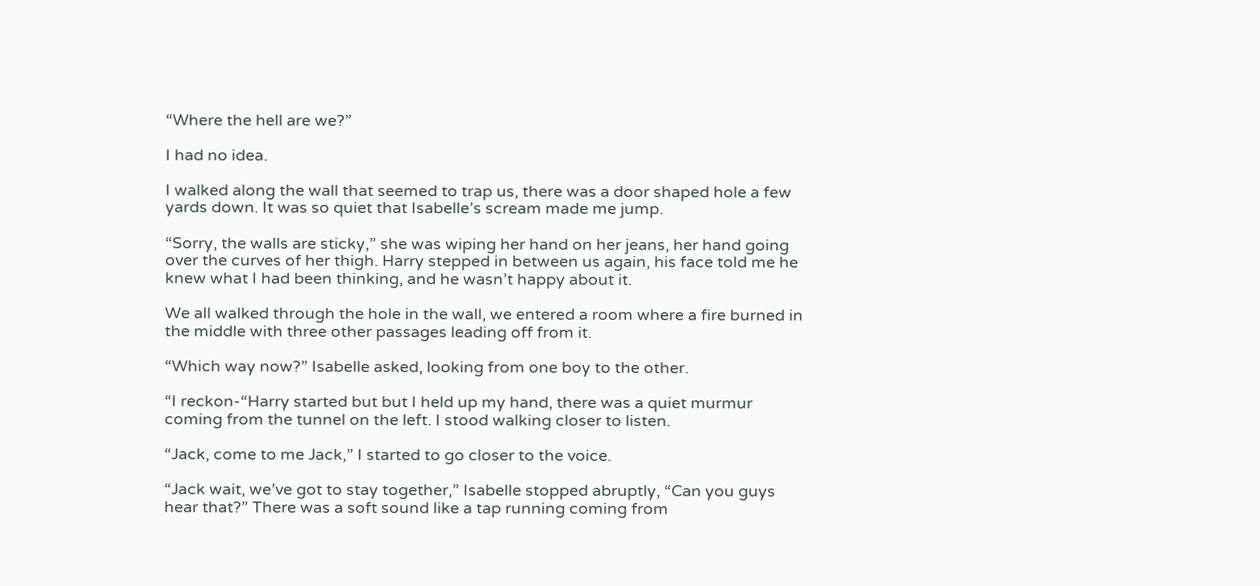“Where the hell are we?”

I had no idea.

I walked along the wall that seemed to trap us, there was a door shaped hole a few yards down. It was so quiet that Isabelle’s scream made me jump.

“Sorry, the walls are sticky,” she was wiping her hand on her jeans, her hand going over the curves of her thigh. Harry stepped in between us again, his face told me he knew what I had been thinking, and he wasn’t happy about it.

We all walked through the hole in the wall, we entered a room where a fire burned in the middle with three other passages leading off from it.

“Which way now?” Isabelle asked, looking from one boy to the other.

“I reckon-“Harry started but but I held up my hand, there was a quiet murmur coming from the tunnel on the left. I stood walking closer to listen.

“Jack, come to me Jack,” I started to go closer to the voice.

“Jack wait, we’ve got to stay together,” Isabelle stopped abruptly, “Can you guys hear that?” There was a soft sound like a tap running coming from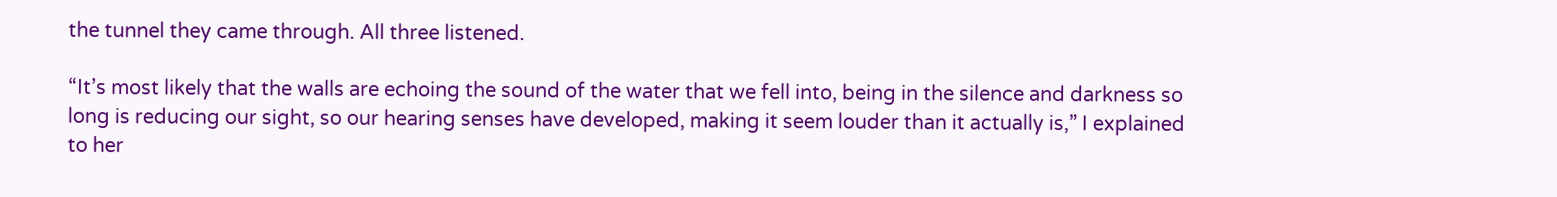the tunnel they came through. All three listened.

“It’s most likely that the walls are echoing the sound of the water that we fell into, being in the silence and darkness so long is reducing our sight, so our hearing senses have developed, making it seem louder than it actually is,” I explained to her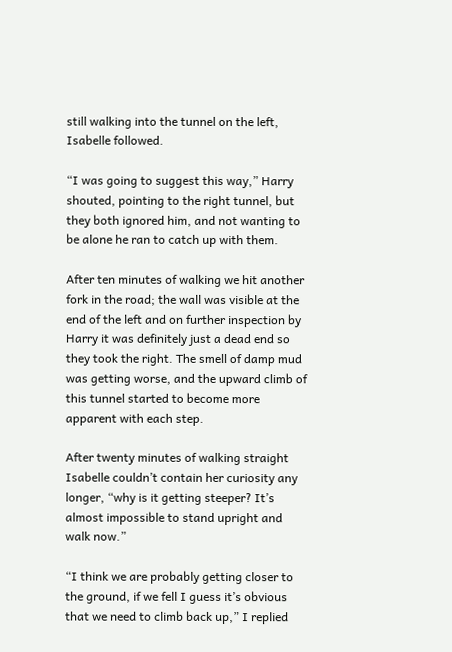still walking into the tunnel on the left, Isabelle followed.

“I was going to suggest this way,” Harry shouted, pointing to the right tunnel, but they both ignored him, and not wanting to be alone he ran to catch up with them.

After ten minutes of walking we hit another fork in the road; the wall was visible at the end of the left and on further inspection by Harry it was definitely just a dead end so they took the right. The smell of damp mud was getting worse, and the upward climb of this tunnel started to become more apparent with each step.

After twenty minutes of walking straight Isabelle couldn’t contain her curiosity any longer, “why is it getting steeper? It’s almost impossible to stand upright and walk now.”

“I think we are probably getting closer to the ground, if we fell I guess it’s obvious that we need to climb back up,” I replied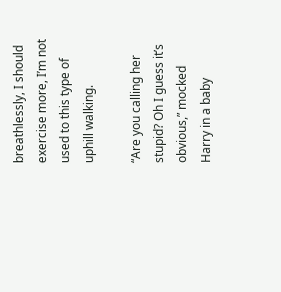breathlessly, I should exercise more, I’m not used to this type of uphill walking.

“Are you calling her stupid? Oh I guess it’s obvious,” mocked Harry in a baby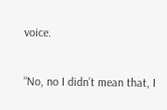voice.

“No, no I didn’t mean that, I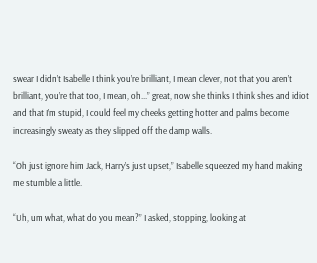swear I didn’t Isabelle I think you’re brilliant, I mean clever, not that you aren’t brilliant, you’re that too, I mean, oh...” great, now she thinks I think shes and idiot and that I’m stupid, I could feel my cheeks getting hotter and palms become increasingly sweaty as they slipped off the damp walls.

“Oh just ignore him Jack, Harry’s just upset,” Isabelle squeezed my hand making me stumble a little.

“Uh, um what, what do you mean?” I asked, stopping, looking at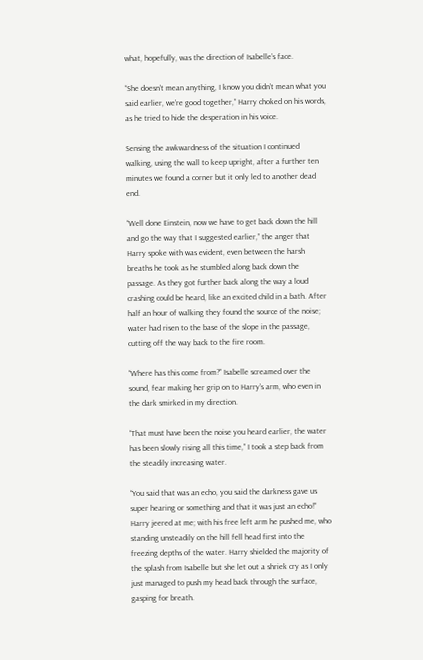what, hopefully, was the direction of Isabelle’s face.

“She doesn’t mean anything, I know you didn’t mean what you said earlier, we’re good together,” Harry choked on his words, as he tried to hide the desperation in his voice.

Sensing the awkwardness of the situation I continued walking, using the wall to keep upright, after a further ten minutes we found a corner but it only led to another dead end.

“Well done Einstein, now we have to get back down the hill and go the way that I suggested earlier,” the anger that Harry spoke with was evident, even between the harsh breaths he took as he stumbled along back down the passage. As they got further back along the way a loud crashing could be heard, like an excited child in a bath. After half an hour of walking they found the source of the noise; water had risen to the base of the slope in the passage, cutting off the way back to the fire room.

“Where has this come from?” Isabelle screamed over the sound, fear making her grip on to Harry’s arm, who even in the dark smirked in my direction.

“That must have been the noise you heard earlier, the water has been slowly rising all this time,” I took a step back from the steadily increasing water.

“You said that was an echo, you said the darkness gave us super hearing or something and that it was just an echo!” Harry jeered at me; with his free left arm he pushed me, who standing unsteadily on the hill fell head first into the freezing depths of the water. Harry shielded the majority of the splash from Isabelle but she let out a shriek cry as I only just managed to push my head back through the surface, gasping for breath.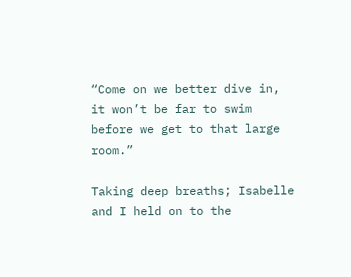“Come on we better dive in, it won’t be far to swim before we get to that large room.”

Taking deep breaths; Isabelle and I held on to the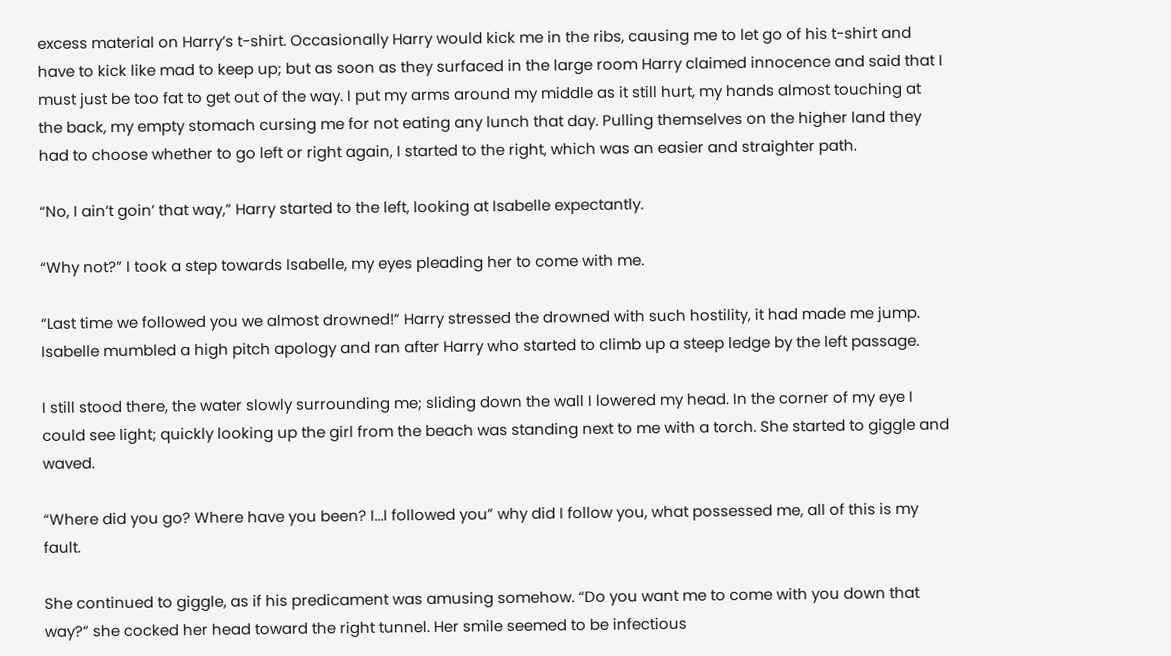excess material on Harry’s t-shirt. Occasionally Harry would kick me in the ribs, causing me to let go of his t-shirt and have to kick like mad to keep up; but as soon as they surfaced in the large room Harry claimed innocence and said that I must just be too fat to get out of the way. I put my arms around my middle as it still hurt, my hands almost touching at the back, my empty stomach cursing me for not eating any lunch that day. Pulling themselves on the higher land they had to choose whether to go left or right again, I started to the right, which was an easier and straighter path.

“No, I ain’t goin’ that way,” Harry started to the left, looking at Isabelle expectantly.

“Why not?” I took a step towards Isabelle, my eyes pleading her to come with me.

“Last time we followed you we almost drowned!” Harry stressed the drowned with such hostility, it had made me jump. Isabelle mumbled a high pitch apology and ran after Harry who started to climb up a steep ledge by the left passage.

I still stood there, the water slowly surrounding me; sliding down the wall I lowered my head. In the corner of my eye I could see light; quickly looking up the girl from the beach was standing next to me with a torch. She started to giggle and waved.

“Where did you go? Where have you been? I...I followed you” why did I follow you, what possessed me, all of this is my fault.

She continued to giggle, as if his predicament was amusing somehow. “Do you want me to come with you down that way?” she cocked her head toward the right tunnel. Her smile seemed to be infectious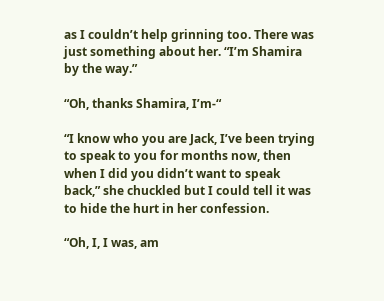as I couldn’t help grinning too. There was just something about her. “I’m Shamira by the way.”

“Oh, thanks Shamira, I’m-“

“I know who you are Jack, I’ve been trying to speak to you for months now, then when I did you didn’t want to speak back,” she chuckled but I could tell it was to hide the hurt in her confession.

“Oh, I, I was, am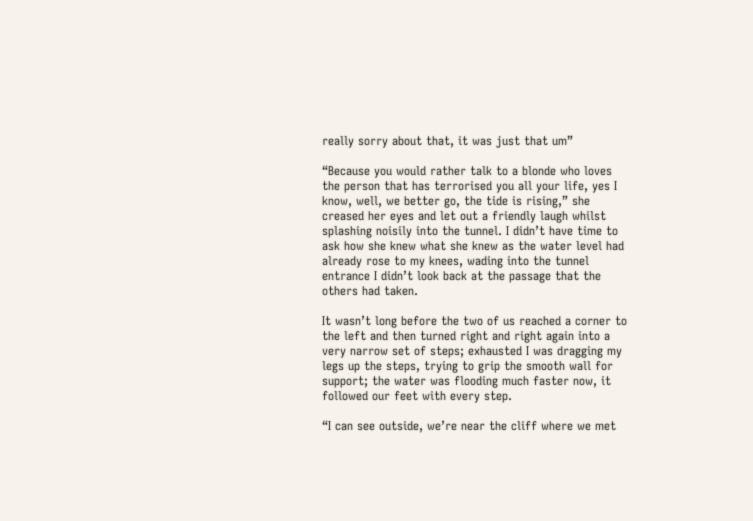really sorry about that, it was just that um”

“Because you would rather talk to a blonde who loves the person that has terrorised you all your life, yes I know, well, we better go, the tide is rising,” she creased her eyes and let out a friendly laugh whilst splashing noisily into the tunnel. I didn’t have time to ask how she knew what she knew as the water level had already rose to my knees, wading into the tunnel entrance I didn’t look back at the passage that the others had taken.

It wasn’t long before the two of us reached a corner to the left and then turned right and right again into a very narrow set of steps; exhausted I was dragging my legs up the steps, trying to grip the smooth wall for support; the water was flooding much faster now, it followed our feet with every step.

“I can see outside, we’re near the cliff where we met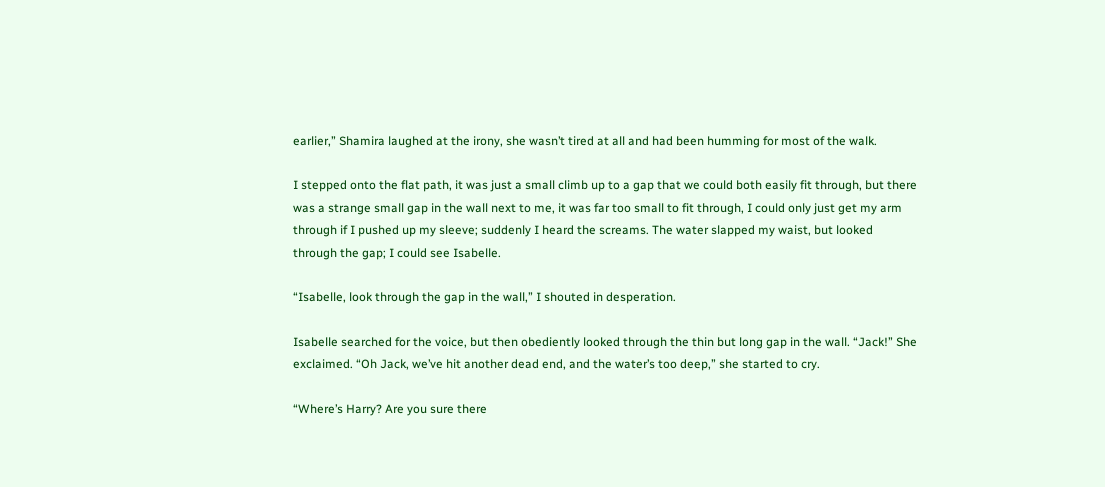earlier,” Shamira laughed at the irony, she wasn’t tired at all and had been humming for most of the walk.

I stepped onto the flat path, it was just a small climb up to a gap that we could both easily fit through, but there was a strange small gap in the wall next to me, it was far too small to fit through, I could only just get my arm through if I pushed up my sleeve; suddenly I heard the screams. The water slapped my waist, but looked through the gap; I could see Isabelle.

“Isabelle, look through the gap in the wall,” I shouted in desperation.

Isabelle searched for the voice, but then obediently looked through the thin but long gap in the wall. “Jack!” She exclaimed. “Oh Jack, we’ve hit another dead end, and the water’s too deep,” she started to cry.

“Where’s Harry? Are you sure there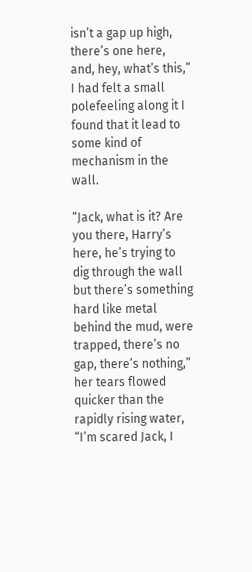isn’t a gap up high, there’s one here, and, hey, what’s this,” I had felt a small polefeeling along it I found that it lead to some kind of mechanism in the wall.

“Jack, what is it? Are you there, Harry’s here, he’s trying to dig through the wall but there’s something hard like metal behind the mud, were trapped, there’s no gap, there’s nothing,” her tears flowed quicker than the rapidly rising water, “I’m scared Jack, I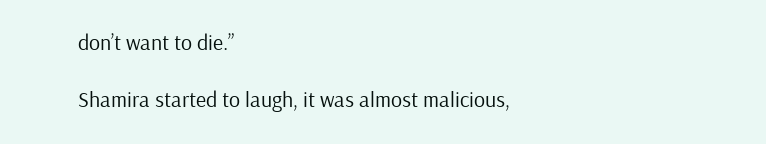don’t want to die.”

Shamira started to laugh, it was almost malicious,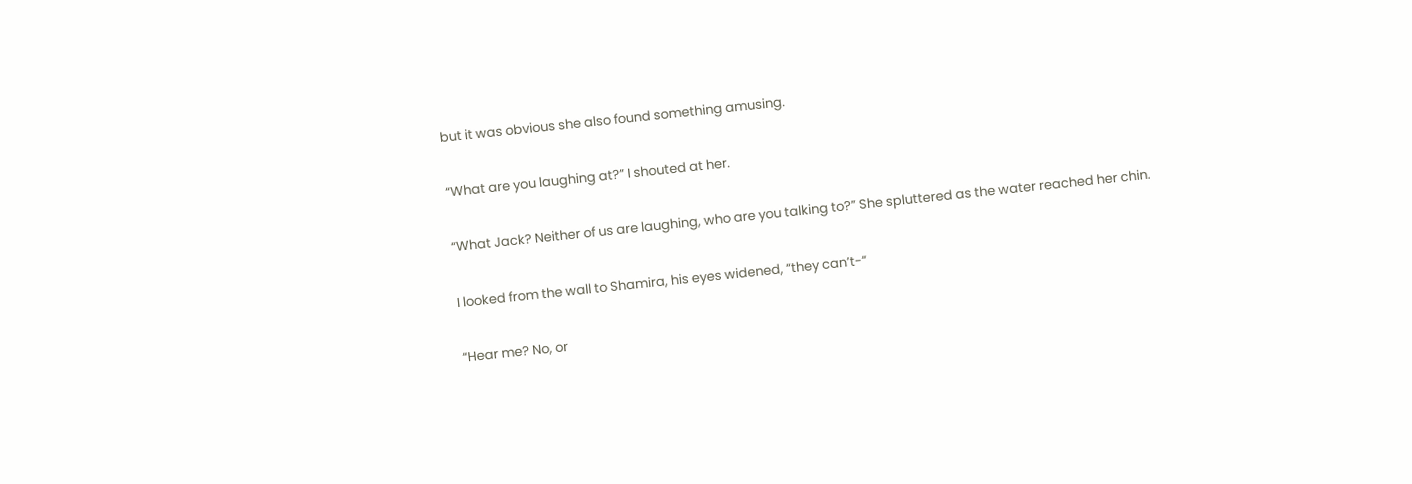but it was obvious she also found something amusing.

“What are you laughing at?” I shouted at her.

“What Jack? Neither of us are laughing, who are you talking to?” She spluttered as the water reached her chin.

I looked from the wall to Shamira, his eyes widened, “they can’t-“

“Hear me? No, or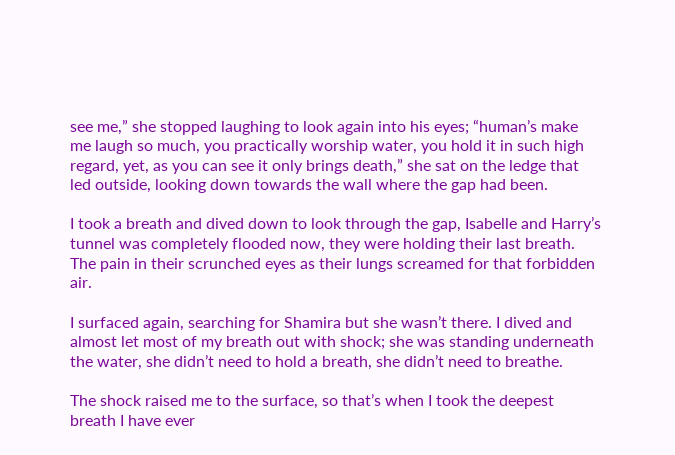see me,” she stopped laughing to look again into his eyes; “human’s make me laugh so much, you practically worship water, you hold it in such high regard, yet, as you can see it only brings death,” she sat on the ledge that led outside, looking down towards the wall where the gap had been.

I took a breath and dived down to look through the gap, Isabelle and Harry’s tunnel was completely flooded now, they were holding their last breath. The pain in their scrunched eyes as their lungs screamed for that forbidden air.

I surfaced again, searching for Shamira but she wasn’t there. I dived and almost let most of my breath out with shock; she was standing underneath the water, she didn’t need to hold a breath, she didn’t need to breathe.

The shock raised me to the surface, so that’s when I took the deepest breath I have ever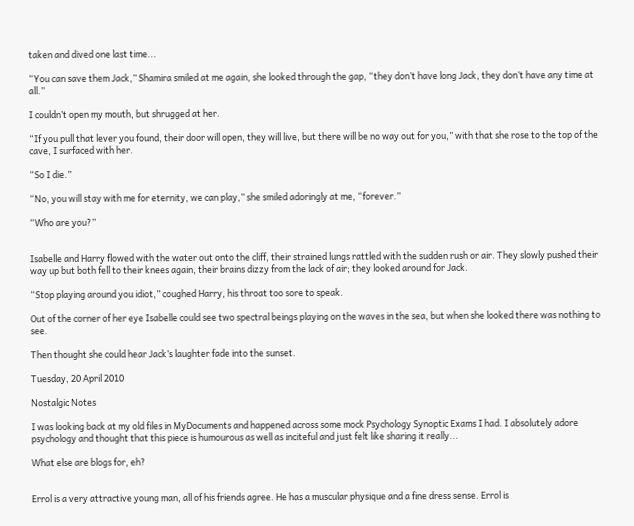taken and dived one last time...

“You can save them Jack,” Shamira smiled at me again, she looked through the gap, “they don’t have long Jack, they don’t have any time at all.”

I couldn’t open my mouth, but shrugged at her.

“If you pull that lever you found, their door will open, they will live, but there will be no way out for you,” with that she rose to the top of the cave, I surfaced with her.

“So I die.”

“No, you will stay with me for eternity, we can play,” she smiled adoringly at me, “forever.”

“Who are you?”


Isabelle and Harry flowed with the water out onto the cliff, their strained lungs rattled with the sudden rush or air. They slowly pushed their way up but both fell to their knees again, their brains dizzy from the lack of air; they looked around for Jack.

“Stop playing around you idiot,” coughed Harry, his throat too sore to speak.

Out of the corner of her eye Isabelle could see two spectral beings playing on the waves in the sea, but when she looked there was nothing to see.

Then thought she could hear Jack’s laughter fade into the sunset.

Tuesday, 20 April 2010

Nostalgic Notes

I was looking back at my old files in MyDocuments and happened across some mock Psychology Synoptic Exams I had. I absolutely adore psychology and thought that this piece is humourous as well as inciteful and just felt like sharing it really...

What else are blogs for, eh?


Errol is a very attractive young man, all of his friends agree. He has a muscular physique and a fine dress sense. Errol is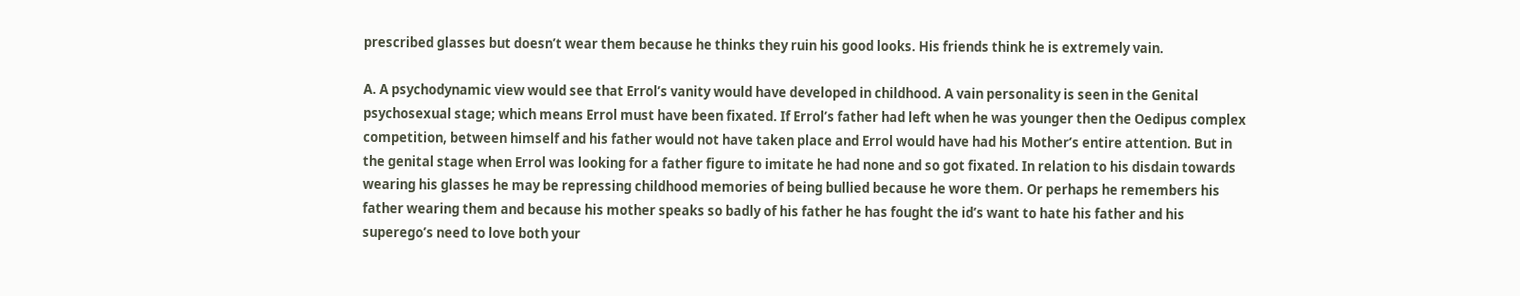prescribed glasses but doesn’t wear them because he thinks they ruin his good looks. His friends think he is extremely vain.

A. A psychodynamic view would see that Errol’s vanity would have developed in childhood. A vain personality is seen in the Genital psychosexual stage; which means Errol must have been fixated. If Errol’s father had left when he was younger then the Oedipus complex competition, between himself and his father would not have taken place and Errol would have had his Mother’s entire attention. But in the genital stage when Errol was looking for a father figure to imitate he had none and so got fixated. In relation to his disdain towards wearing his glasses he may be repressing childhood memories of being bullied because he wore them. Or perhaps he remembers his father wearing them and because his mother speaks so badly of his father he has fought the id’s want to hate his father and his superego’s need to love both your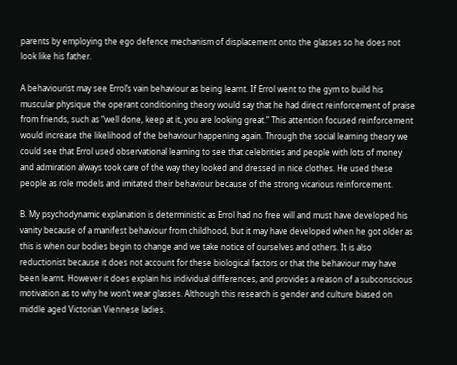parents by employing the ego defence mechanism of displacement onto the glasses so he does not look like his father.

A behaviourist may see Errol’s vain behaviour as being learnt. If Errol went to the gym to build his muscular physique the operant conditioning theory would say that he had direct reinforcement of praise from friends, such as “well done, keep at it, you are looking great.” This attention focused reinforcement would increase the likelihood of the behaviour happening again. Through the social learning theory we could see that Errol used observational learning to see that celebrities and people with lots of money and admiration always took care of the way they looked and dressed in nice clothes. He used these people as role models and imitated their behaviour because of the strong vicarious reinforcement.

B. My psychodynamic explanation is deterministic as Errol had no free will and must have developed his vanity because of a manifest behaviour from childhood, but it may have developed when he got older as this is when our bodies begin to change and we take notice of ourselves and others. It is also reductionist because it does not account for these biological factors or that the behaviour may have been learnt. However it does explain his individual differences, and provides a reason of a subconscious motivation as to why he won’t wear glasses. Although this research is gender and culture biased on middle aged Victorian Viennese ladies.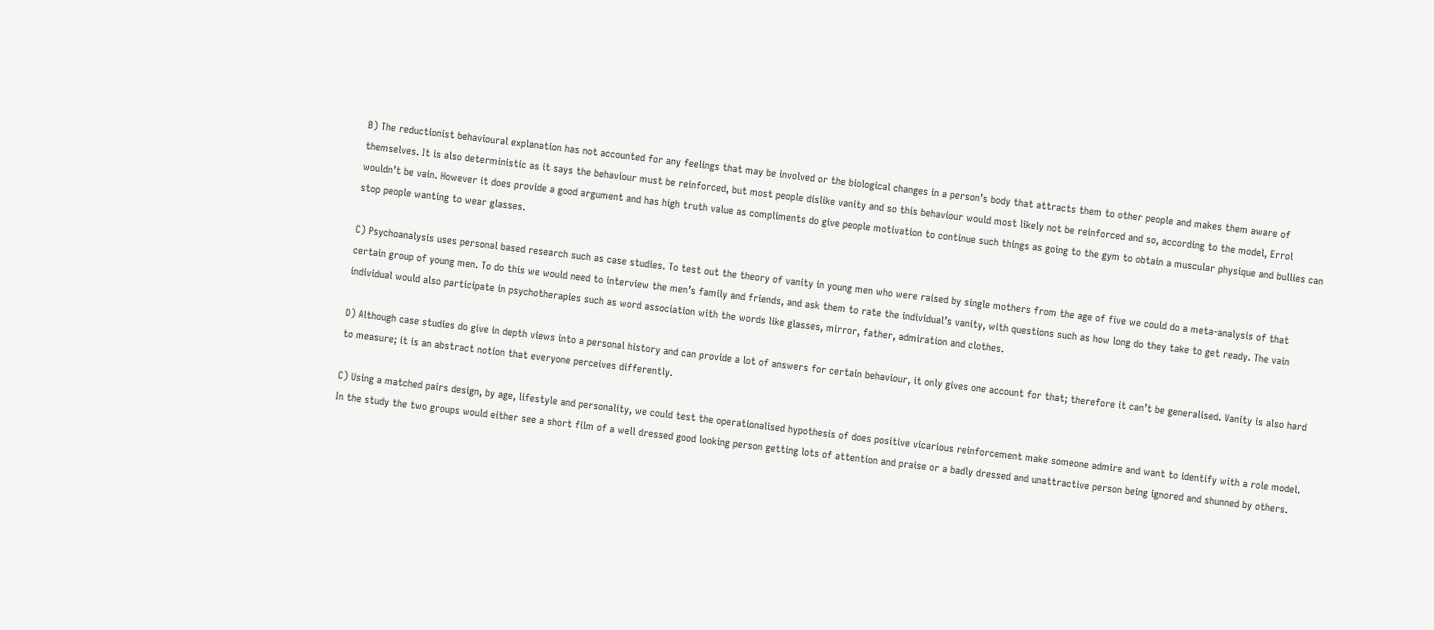B) The reductionist behavioural explanation has not accounted for any feelings that may be involved or the biological changes in a person’s body that attracts them to other people and makes them aware of themselves. It is also deterministic as it says the behaviour must be reinforced, but most people dislike vanity and so this behaviour would most likely not be reinforced and so, according to the model, Errol wouldn’t be vain. However it does provide a good argument and has high truth value as compliments do give people motivation to continue such things as going to the gym to obtain a muscular physique and bullies can stop people wanting to wear glasses.

C) Psychoanalysis uses personal based research such as case studies. To test out the theory of vanity in young men who were raised by single mothers from the age of five we could do a meta-analysis of that certain group of young men. To do this we would need to interview the men’s family and friends, and ask them to rate the individual’s vanity, with questions such as how long do they take to get ready. The vain individual would also participate in psychotherapies such as word association with the words like glasses, mirror, father, admiration and clothes.

D) Although case studies do give in depth views into a personal history and can provide a lot of answers for certain behaviour, it only gives one account for that; therefore it can’t be generalised. Vanity is also hard to measure; it is an abstract notion that everyone perceives differently.

C) Using a matched pairs design, by age, lifestyle and personality, we could test the operationalised hypothesis of does positive vicarious reinforcement make someone admire and want to identify with a role model. In the study the two groups would either see a short film of a well dressed good looking person getting lots of attention and praise or a badly dressed and unattractive person being ignored and shunned by others.